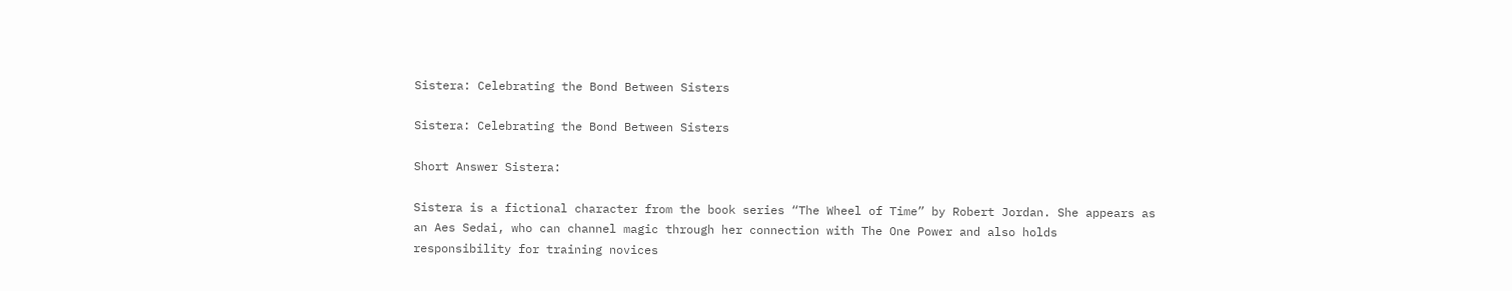Sistera: Celebrating the Bond Between Sisters

Sistera: Celebrating the Bond Between Sisters

Short Answer Sistera:

Sistera is a fictional character from the book series “The Wheel of Time” by Robert Jordan. She appears as an Aes Sedai, who can channel magic through her connection with The One Power and also holds responsibility for training novices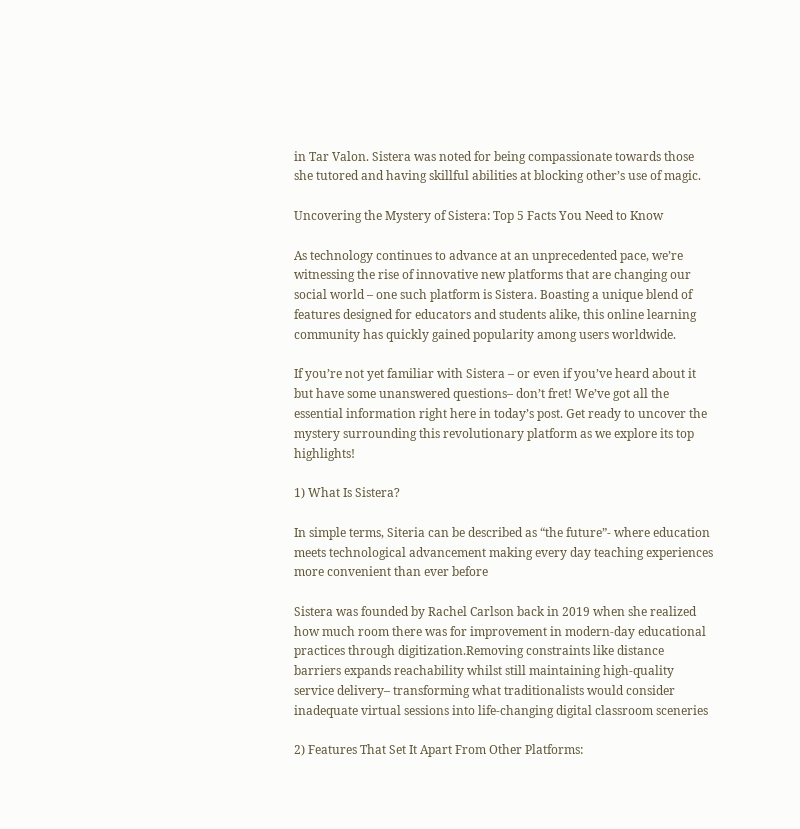in Tar Valon. Sistera was noted for being compassionate towards those she tutored and having skillful abilities at blocking other’s use of magic.

Uncovering the Mystery of Sistera: Top 5 Facts You Need to Know

As technology continues to advance at an unprecedented pace, we’re witnessing the rise of innovative new platforms that are changing our social world – one such platform is Sistera. Boasting a unique blend of features designed for educators and students alike, this online learning community has quickly gained popularity among users worldwide.

If you’re not yet familiar with Sistera – or even if you’ve heard about it but have some unanswered questions– don’t fret! We’ve got all the essential information right here in today’s post. Get ready to uncover the mystery surrounding this revolutionary platform as we explore its top highlights!

1) What Is Sistera?

In simple terms, Siteria can be described as “the future”- where education meets technological advancement making every day teaching experiences more convenient than ever before

Sistera was founded by Rachel Carlson back in 2019 when she realized how much room there was for improvement in modern-day educational practices through digitization.Removing constraints like distance barriers expands reachability whilst still maintaining high-quality service delivery– transforming what traditionalists would consider inadequate virtual sessions into life-changing digital classroom sceneries

2) Features That Set It Apart From Other Platforms: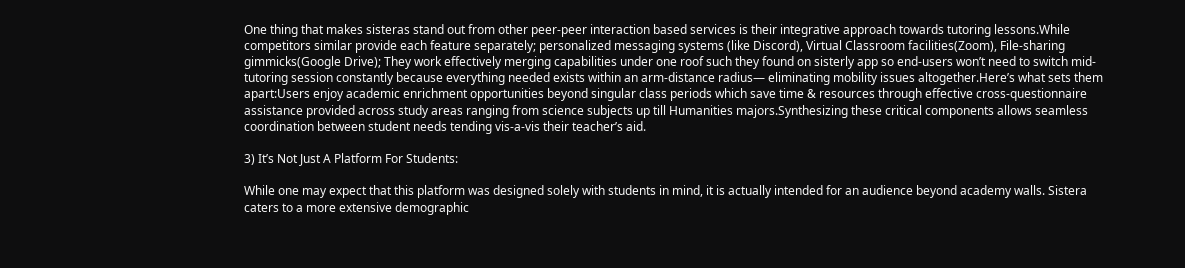One thing that makes sisteras stand out from other peer-peer interaction based services is their integrative approach towards tutoring lessons.While competitors similar provide each feature separately; personalized messaging systems (like Discord), Virtual Classroom facilities(Zoom), File-sharing gimmicks(Google Drive); They work effectively merging capabilities under one roof such they found on sisterly app so end-users won’t need to switch mid-tutoring session constantly because everything needed exists within an arm-distance radius— eliminating mobility issues altogether.Here’s what sets them apart:Users enjoy academic enrichment opportunities beyond singular class periods which save time & resources through effective cross-questionnaire assistance provided across study areas ranging from science subjects up till Humanities majors.Synthesizing these critical components allows seamless coordination between student needs tending vis-a-vis their teacher’s aid.

3) It’s Not Just A Platform For Students:

While one may expect that this platform was designed solely with students in mind, it is actually intended for an audience beyond academy walls. Sistera caters to a more extensive demographic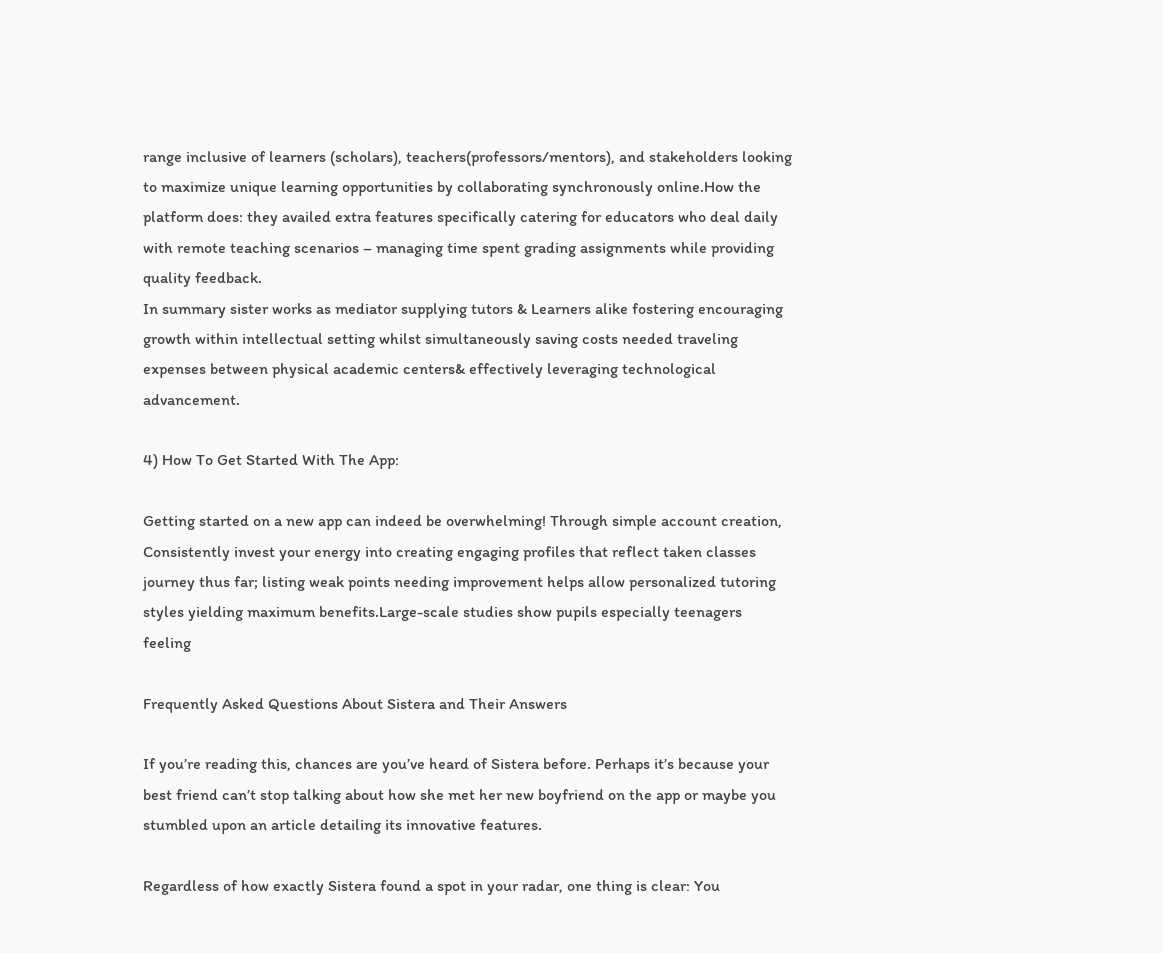range inclusive of learners (scholars), teachers(professors/mentors), and stakeholders looking to maximize unique learning opportunities by collaborating synchronously online.How the platform does: they availed extra features specifically catering for educators who deal daily with remote teaching scenarios – managing time spent grading assignments while providing quality feedback.
In summary sister works as mediator supplying tutors & Learners alike fostering encouraging growth within intellectual setting whilst simultaneously saving costs needed traveling expenses between physical academic centers& effectively leveraging technological advancement.

4) How To Get Started With The App:

Getting started on a new app can indeed be overwhelming! Through simple account creation, Consistently invest your energy into creating engaging profiles that reflect taken classes journey thus far; listing weak points needing improvement helps allow personalized tutoring styles yielding maximum benefits.Large-scale studies show pupils especially teenagers feeling

Frequently Asked Questions About Sistera and Their Answers

If you’re reading this, chances are you’ve heard of Sistera before. Perhaps it’s because your best friend can’t stop talking about how she met her new boyfriend on the app or maybe you stumbled upon an article detailing its innovative features.

Regardless of how exactly Sistera found a spot in your radar, one thing is clear: You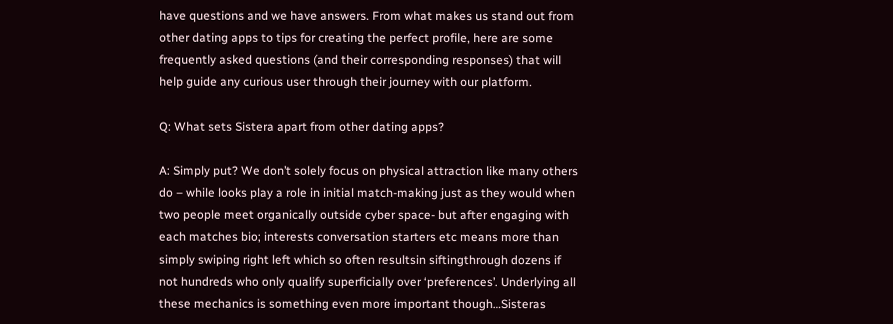have questions and we have answers. From what makes us stand out from other dating apps to tips for creating the perfect profile, here are some frequently asked questions (and their corresponding responses) that will help guide any curious user through their journey with our platform.

Q: What sets Sistera apart from other dating apps?

A: Simply put? We don’t solely focus on physical attraction like many others do – while looks play a role in initial match-making just as they would when two people meet organically outside cyber space- but after engaging with each matches bio; interests conversation starters etc means more than simply swiping right left which so often resultsin siftingthrough dozens if not hundreds who only qualify superficially over ‘preferences’. Underlying all these mechanics is something even more important though…Sisteras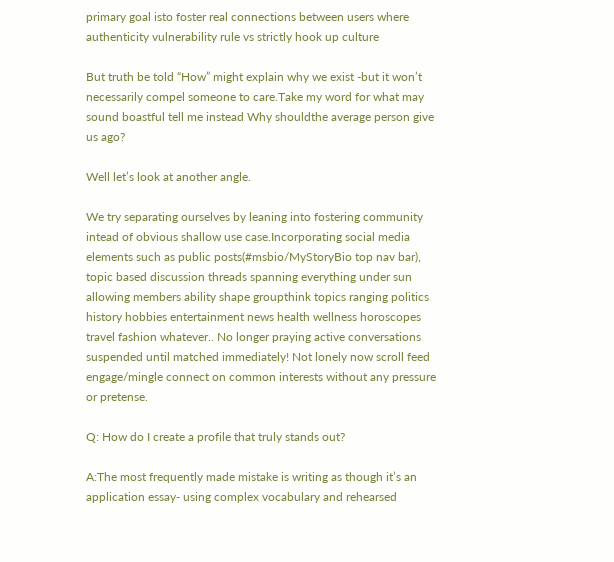primary goal isto foster real connections between users where authenticity vulnerability rule vs strictly hook up culture

But truth be told “How” might explain why we exist -but it won’t necessarily compel someone to care.Take my word for what may sound boastful tell me instead Why shouldthe average person give us ago?

Well let’s look at another angle.

We try separating ourselves by leaning into fostering community intead of obvious shallow use case.Incorporating social media elements such as public posts(#msbio/MyStoryBio top nav bar), topic based discussion threads spanning everything under sun allowing members ability shape groupthink topics ranging politics history hobbies entertainment news health wellness horoscopes travel fashion whatever.. No longer praying active conversations suspended until matched immediately! Not lonely now scroll feed engage/mingle connect on common interests without any pressure or pretense.

Q: How do I create a profile that truly stands out?

A:The most frequently made mistake is writing as though it’s an application essay- using complex vocabulary and rehearsed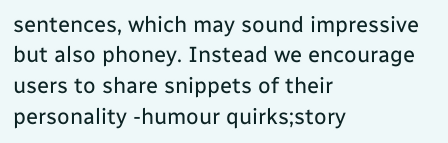sentences, which may sound impressive but also phoney. Instead we encourage users to share snippets of their personality -humour quirks;story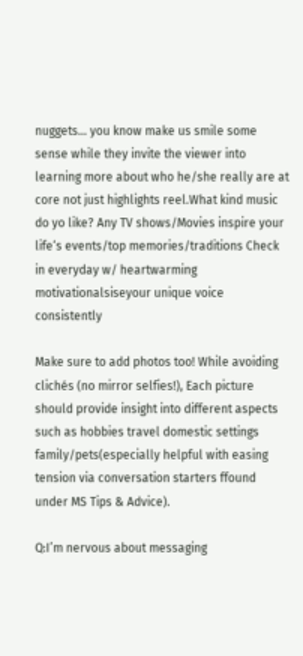nuggets… you know make us smile some sense while they invite the viewer into learning more about who he/she really are at core not just highlights reel.What kind music do yo like? Any TV shows/Movies inspire your life‘s events/top memories/traditions Check in everyday w/ heartwarming motivationalsiseyour unique voice consistently

Make sure to add photos too! While avoiding clichés (no mirror selfies!), Each picture should provide insight into different aspects such as hobbies travel domestic settings family/pets(especially helpful with easing tension via conversation starters ffound under MS Tips & Advice).

Q:I’m nervous about messaging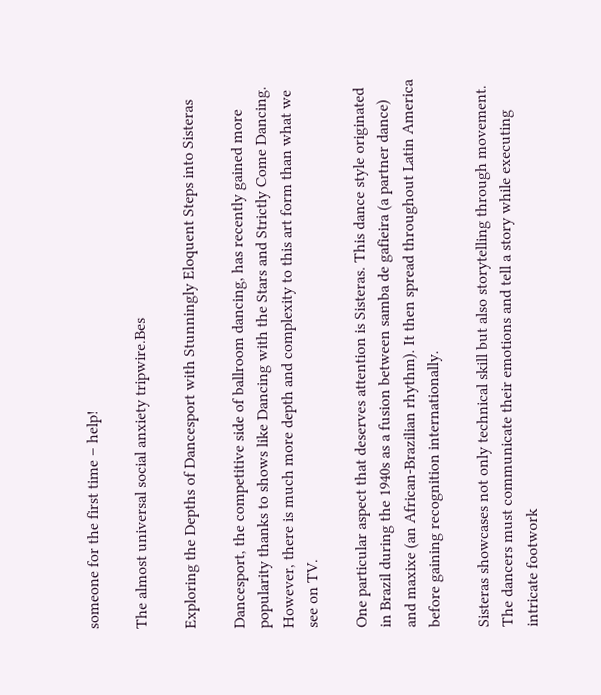someone for the first time – help!

The almost universal social anxiety tripwire.Bes

Exploring the Depths of Dancesport with Stunningly Eloquent Steps into Sisteras

Dancesport, the competitive side of ballroom dancing, has recently gained more popularity thanks to shows like Dancing with the Stars and Strictly Come Dancing. However, there is much more depth and complexity to this art form than what we see on TV.

One particular aspect that deserves attention is Sisteras. This dance style originated in Brazil during the 1940s as a fusion between samba de gafieira (a partner dance) and maxixe (an African-Brazilian rhythm). It then spread throughout Latin America before gaining recognition internationally.

Sisteras showcases not only technical skill but also storytelling through movement. The dancers must communicate their emotions and tell a story while executing intricate footwork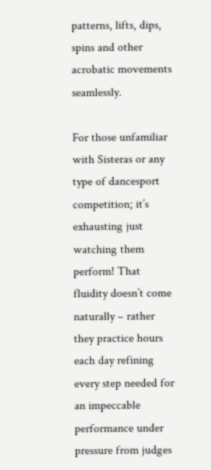patterns, lifts, dips, spins and other acrobatic movements seamlessly.

For those unfamiliar with Sisteras or any type of dancesport competition; it’s exhausting just watching them perform! That fluidity doesn’t come naturally – rather they practice hours each day refining every step needed for an impeccable performance under pressure from judges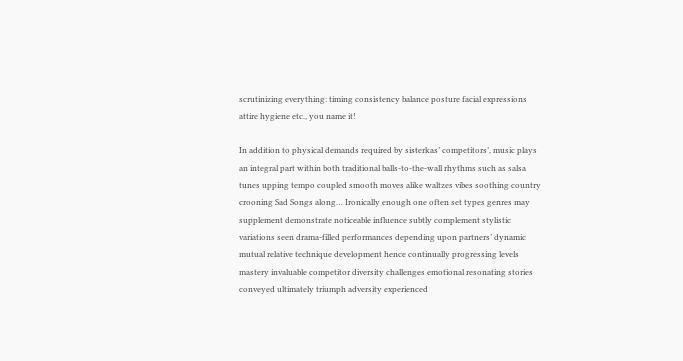scrutinizing everything: timing consistency balance posture facial expressions attire hygiene etc., you name it!

In addition to physical demands required by sisterkas’ competitors’, music plays an integral part within both traditional balls-to-the-wall rhythms such as salsa tunes upping tempo coupled smooth moves alike waltzes vibes soothing country crooning Sad Songs along… Ironically enough one often set types genres may supplement demonstrate noticeable influence subtly complement stylistic variations seen drama-filled performances depending upon partners’ dynamic mutual relative technique development hence continually progressing levels mastery invaluable competitor diversity challenges emotional resonating stories conveyed ultimately triumph adversity experienced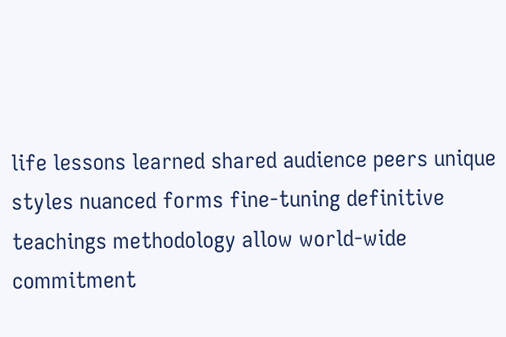life lessons learned shared audience peers unique styles nuanced forms fine-tuning definitive teachings methodology allow world-wide commitment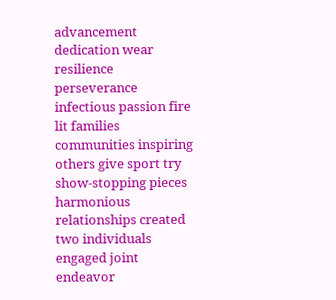advancement dedication wear resilience perseverance infectious passion fire lit families communities inspiring others give sport try show-stopping pieces harmonious relationships created two individuals engaged joint endeavor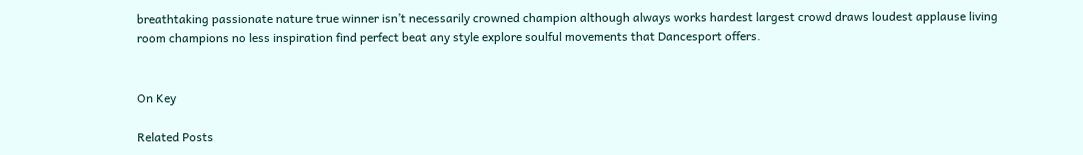breathtaking passionate nature true winner isn’t necessarily crowned champion although always works hardest largest crowd draws loudest applause living room champions no less inspiration find perfect beat any style explore soulful movements that Dancesport offers.


On Key

Related Posts